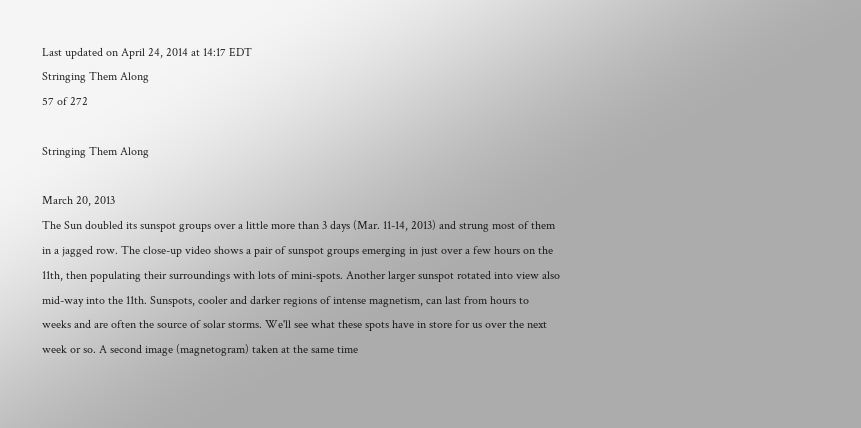Last updated on April 24, 2014 at 14:17 EDT
Stringing Them Along
57 of 272

Stringing Them Along

March 20, 2013
The Sun doubled its sunspot groups over a little more than 3 days (Mar. 11-14, 2013) and strung most of them in a jagged row. The close-up video shows a pair of sunspot groups emerging in just over a few hours on the 11th, then populating their surroundings with lots of mini-spots. Another larger sunspot rotated into view also mid-way into the 11th. Sunspots, cooler and darker regions of intense magnetism, can last from hours to weeks and are often the source of solar storms. We'll see what these spots have in store for us over the next week or so. A second image (magnetogram) taken at the same time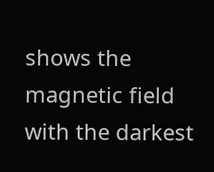shows the magnetic field with the darkest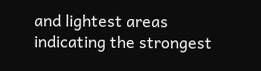and lightest areas indicating the strongest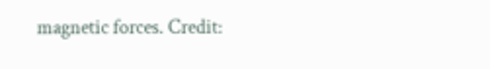magnetic forces. Credit: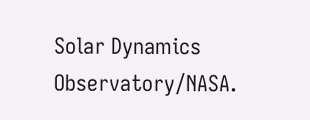Solar Dynamics Observatory/NASA.